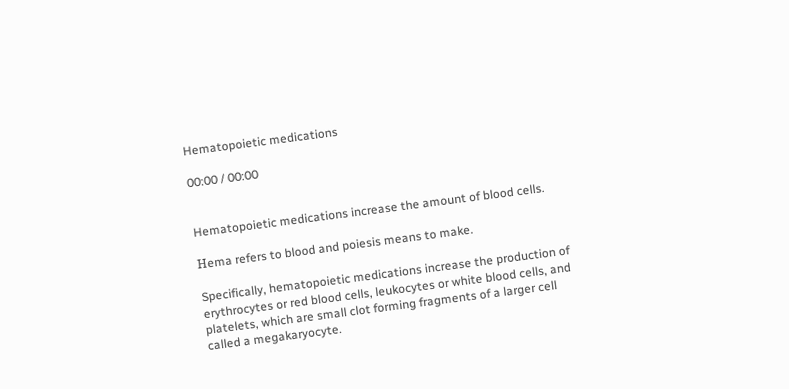Hematopoietic medications

00:00 / 00:00


Hematopoietic medications increase the amount of blood cells.

Ηema refers to blood and poiesis means to make.

Specifically, hematopoietic medications increase the production of erythrocytes or red blood cells, leukocytes or white blood cells, and platelets, which are small clot forming fragments of a larger cell called a megakaryocyte.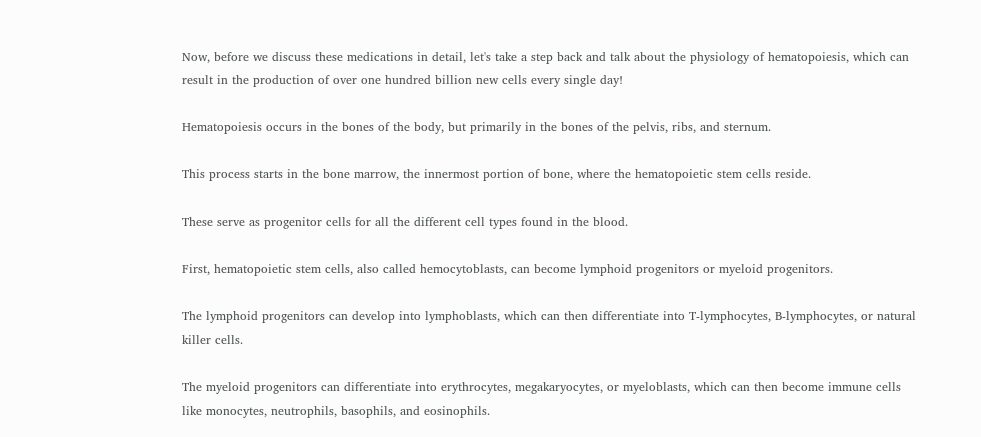Now, before we discuss these medications in detail, let's take a step back and talk about the physiology of hematopoiesis, which can result in the production of over one hundred billion new cells every single day!

Hematopoiesis occurs in the bones of the body, but primarily in the bones of the pelvis, ribs, and sternum.

This process starts in the bone marrow, the innermost portion of bone, where the hematopoietic stem cells reside.

These serve as progenitor cells for all the different cell types found in the blood.

First, hematopoietic stem cells, also called hemocytoblasts, can become lymphoid progenitors or myeloid progenitors.

The lymphoid progenitors can develop into lymphoblasts, which can then differentiate into T-lymphocytes, B-lymphocytes, or natural killer cells.

The myeloid progenitors can differentiate into erythrocytes, megakaryocytes, or myeloblasts, which can then become immune cells like monocytes, neutrophils, basophils, and eosinophils.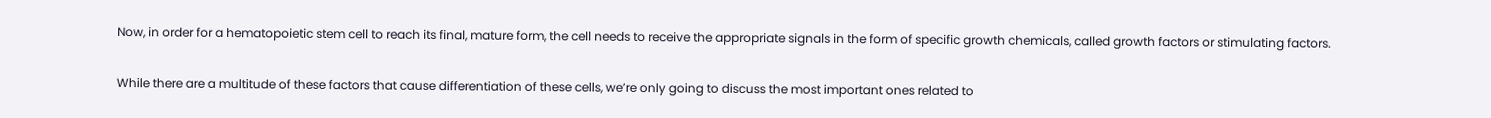Now, in order for a hematopoietic stem cell to reach its final, mature form, the cell needs to receive the appropriate signals in the form of specific growth chemicals, called growth factors or stimulating factors.

While there are a multitude of these factors that cause differentiation of these cells, we’re only going to discuss the most important ones related to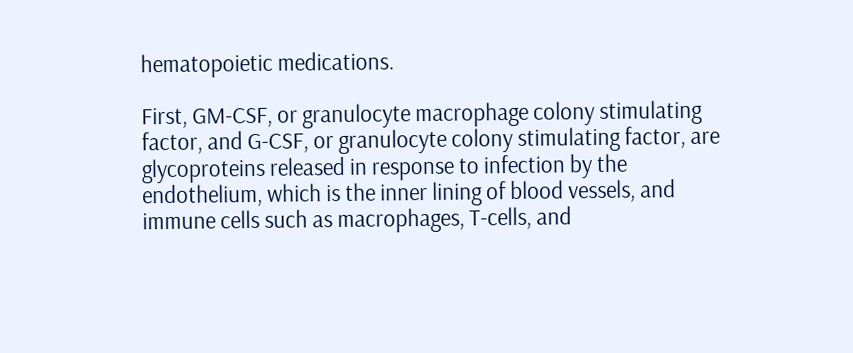hematopoietic medications.

First, GM-CSF, or granulocyte macrophage colony stimulating factor, and G-CSF, or granulocyte colony stimulating factor, are glycoproteins released in response to infection by the endothelium, which is the inner lining of blood vessels, and immune cells such as macrophages, T-cells, and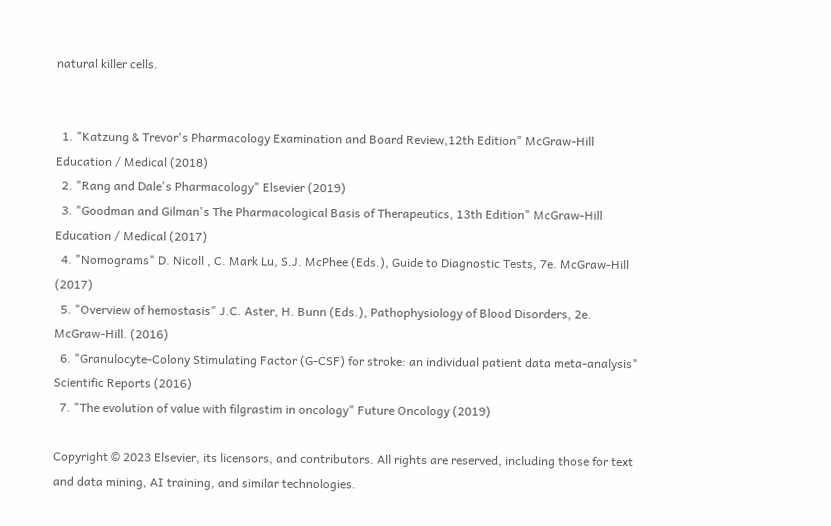natural killer cells.


  1. "Katzung & Trevor's Pharmacology Examination and Board Review,12th Edition" McGraw-Hill Education / Medical (2018)
  2. "Rang and Dale's Pharmacology" Elsevier (2019)
  3. "Goodman and Gilman's The Pharmacological Basis of Therapeutics, 13th Edition" McGraw-Hill Education / Medical (2017)
  4. "Nomograms" D. Nicoll , C. Mark Lu, S.J. McPhee (Eds.), Guide to Diagnostic Tests, 7e. McGraw-Hill (2017)
  5. "Overview of hemostasis" J.C. Aster, H. Bunn (Eds.), Pathophysiology of Blood Disorders, 2e. McGraw-Hill. (2016)
  6. "Granulocyte-Colony Stimulating Factor (G-CSF) for stroke: an individual patient data meta-analysis" Scientific Reports (2016)
  7. "The evolution of value with filgrastim in oncology" Future Oncology (2019)

Copyright © 2023 Elsevier, its licensors, and contributors. All rights are reserved, including those for text and data mining, AI training, and similar technologies.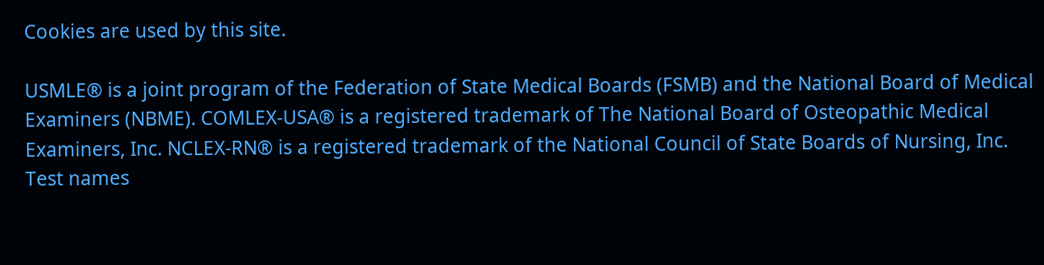Cookies are used by this site.

USMLE® is a joint program of the Federation of State Medical Boards (FSMB) and the National Board of Medical Examiners (NBME). COMLEX-USA® is a registered trademark of The National Board of Osteopathic Medical Examiners, Inc. NCLEX-RN® is a registered trademark of the National Council of State Boards of Nursing, Inc. Test names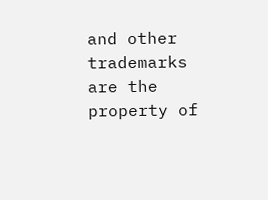and other trademarks are the property of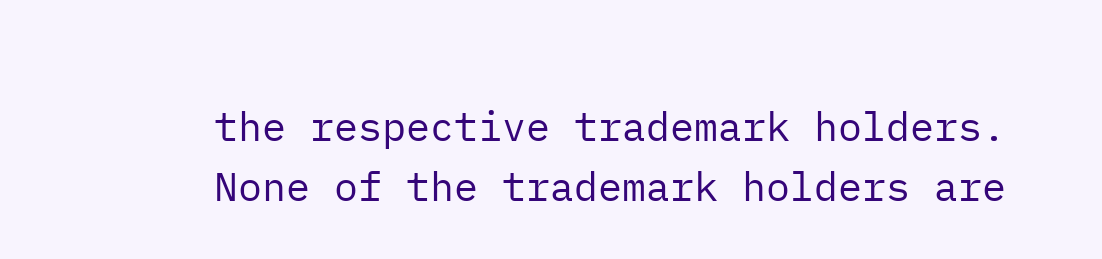the respective trademark holders. None of the trademark holders are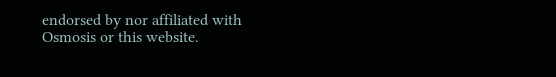endorsed by nor affiliated with Osmosis or this website.